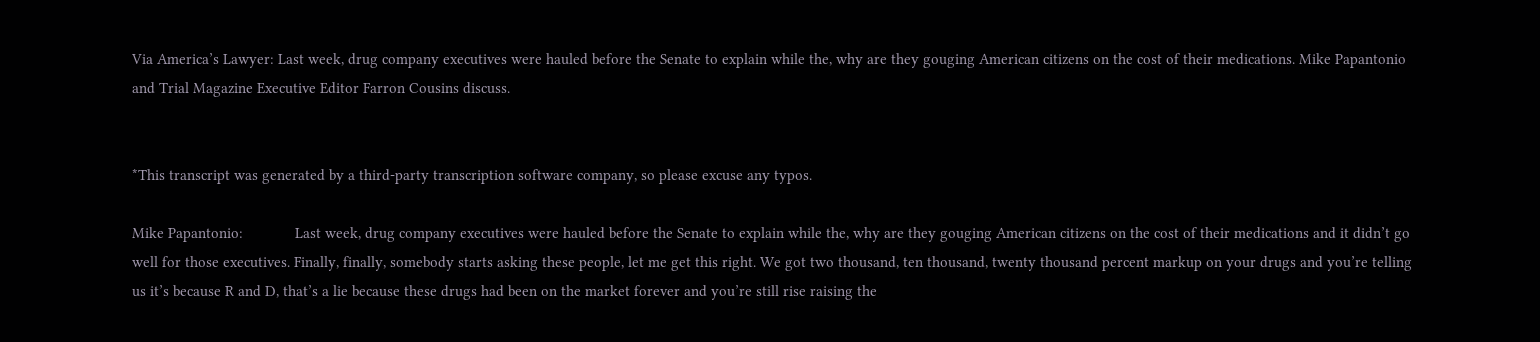Via America’s Lawyer: Last week, drug company executives were hauled before the Senate to explain while the, why are they gouging American citizens on the cost of their medications. Mike Papantonio and Trial Magazine Executive Editor Farron Cousins discuss.


*This transcript was generated by a third-party transcription software company, so please excuse any typos.

Mike Papantonio:             Last week, drug company executives were hauled before the Senate to explain while the, why are they gouging American citizens on the cost of their medications and it didn’t go well for those executives. Finally, finally, somebody starts asking these people, let me get this right. We got two thousand, ten thousand, twenty thousand percent markup on your drugs and you’re telling us it’s because R and D, that’s a lie because these drugs had been on the market forever and you’re still rise raising the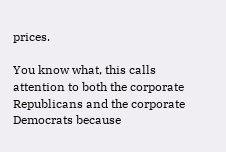prices.

You know what, this calls attention to both the corporate Republicans and the corporate Democrats because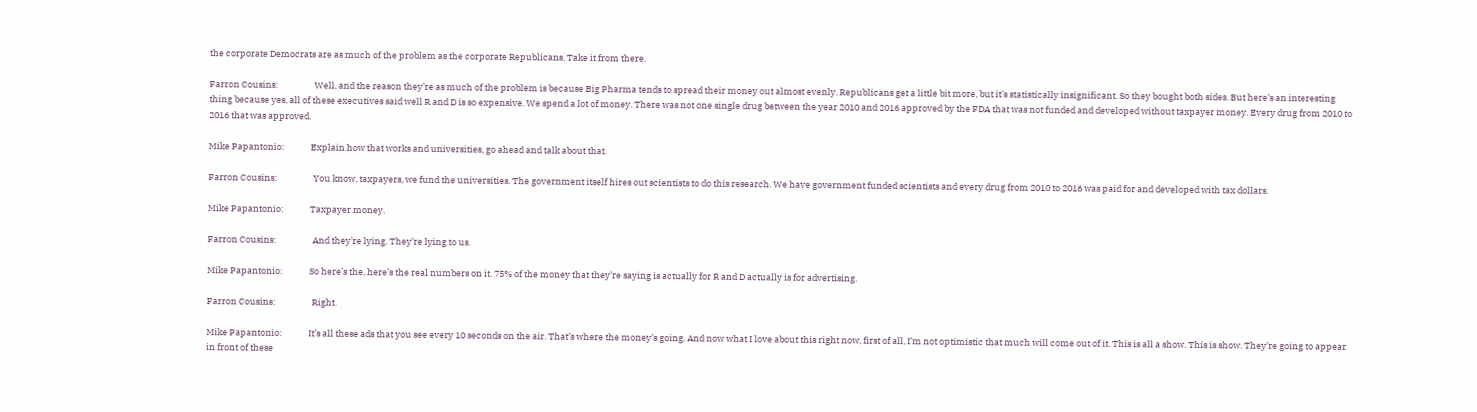the corporate Democrats are as much of the problem as the corporate Republicans. Take it from there.

Farron Cousins:                  Well, and the reason they’re as much of the problem is because Big Pharma tends to spread their money out almost evenly. Republicans get a little bit more, but it’s statistically insignificant. So they bought both sides. But here’s an interesting thing because yes, all of these executives said well R and D is so expensive. We spend a lot of money. There was not one single drug between the year 2010 and 2016 approved by the FDA that was not funded and developed without taxpayer money. Every drug from 2010 to 2016 that was approved.

Mike Papantonio:             Explain how that works and universities, go ahead and talk about that.

Farron Cousins:                  You know, taxpayers, we fund the universities. The government itself hires out scientists to do this research. We have government funded scientists and every drug from 2010 to 2016 was paid for and developed with tax dollars.

Mike Papantonio:             Taxpayer money.

Farron Cousins:                  And they’re lying. They’re lying to us.

Mike Papantonio:             So here’s the, here’s the real numbers on it. 75% of the money that they’re saying is actually for R and D actually is for advertising.

Farron Cousins:                  Right.

Mike Papantonio:             It’s all these ads that you see every 10 seconds on the air. That’s where the money’s going. And now what I love about this right now, first of all, I’m not optimistic that much will come out of it. This is all a show. This is show. They’re going to appear in front of these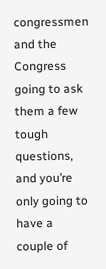congressmen and the Congress going to ask them a few tough questions, and you’re only going to have a couple of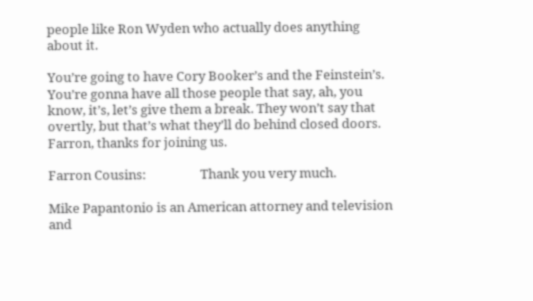people like Ron Wyden who actually does anything about it.

You’re going to have Cory Booker’s and the Feinstein’s. You’re gonna have all those people that say, ah, you know, it’s, let’s give them a break. They won’t say that overtly, but that’s what they’ll do behind closed doors. Farron, thanks for joining us.

Farron Cousins:                  Thank you very much.

Mike Papantonio is an American attorney and television and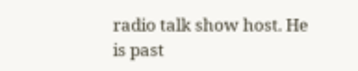radio talk show host. He is past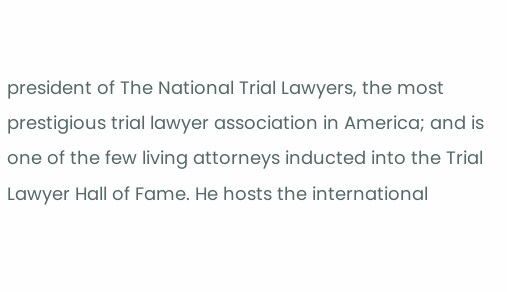president of The National Trial Lawyers, the most prestigious trial lawyer association in America; and is one of the few living attorneys inducted into the Trial Lawyer Hall of Fame. He hosts the international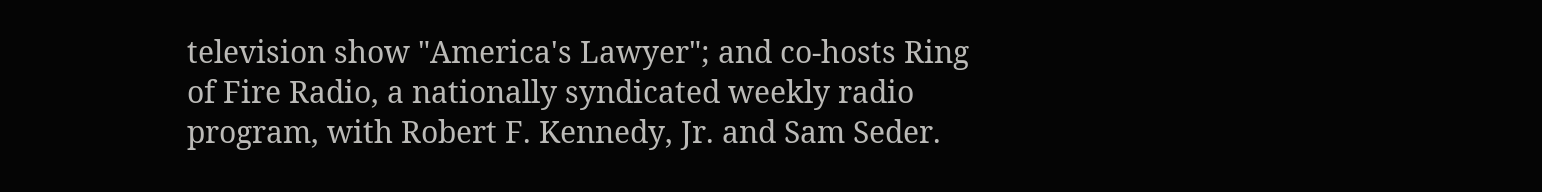television show "America's Lawyer"; and co-hosts Ring of Fire Radio, a nationally syndicated weekly radio program, with Robert F. Kennedy, Jr. and Sam Seder.